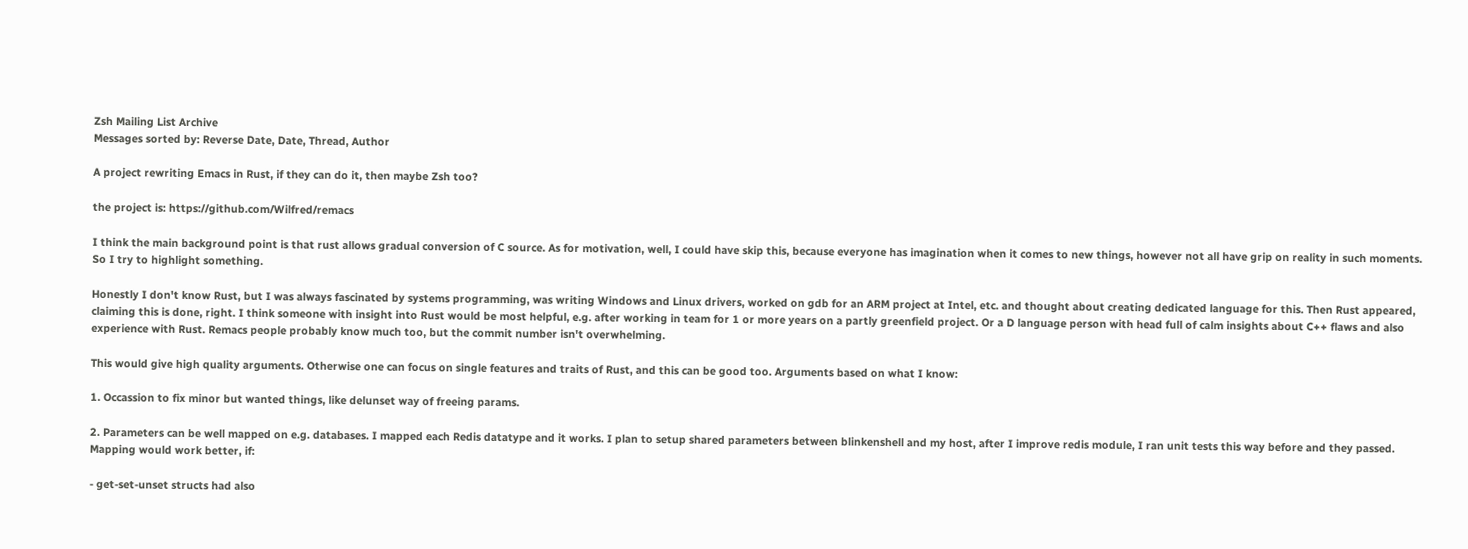Zsh Mailing List Archive
Messages sorted by: Reverse Date, Date, Thread, Author

A project rewriting Emacs in Rust, if they can do it, then maybe Zsh too?

the project is: https://github.com/Wilfred/remacs

I think the main background point is that rust allows gradual conversion of C source. As for motivation, well, I could have skip this, because everyone has imagination when it comes to new things, however not all have grip on reality in such moments. So I try to highlight something.

Honestly I don't know Rust, but I was always fascinated by systems programming, was writing Windows and Linux drivers, worked on gdb for an ARM project at Intel, etc. and thought about creating dedicated language for this. Then Rust appeared, claiming this is done, right. I think someone with insight into Rust would be most helpful, e.g. after working in team for 1 or more years on a partly greenfield project. Or a D language person with head full of calm insights about C++ flaws and also experience with Rust. Remacs people probably know much too, but the commit number isn't overwhelming.

This would give high quality arguments. Otherwise one can focus on single features and traits of Rust, and this can be good too. Arguments based on what I know:

1. Occassion to fix minor but wanted things, like delunset way of freeing params.

2. Parameters can be well mapped on e.g. databases. I mapped each Redis datatype and it works. I plan to setup shared parameters between blinkenshell and my host, after I improve redis module, I ran unit tests this way before and they passed. Mapping would work better, if:

- get-set-unset structs had also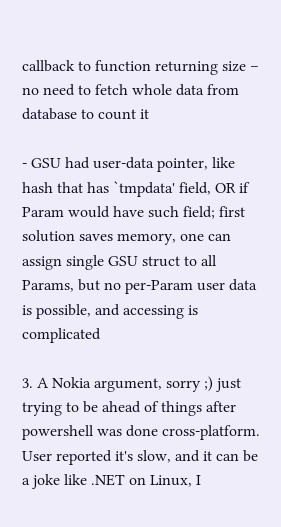callback to function returning size – no need to fetch whole data from database to count it

- GSU had user-data pointer, like hash that has `tmpdata' field, OR if Param would have such field; first solution saves memory, one can assign single GSU struct to all Params, but no per-Param user data is possible, and accessing is complicated

3. A Nokia argument, sorry ;) just trying to be ahead of things after powershell was done cross-platform. User reported it's slow, and it can be a joke like .NET on Linux, I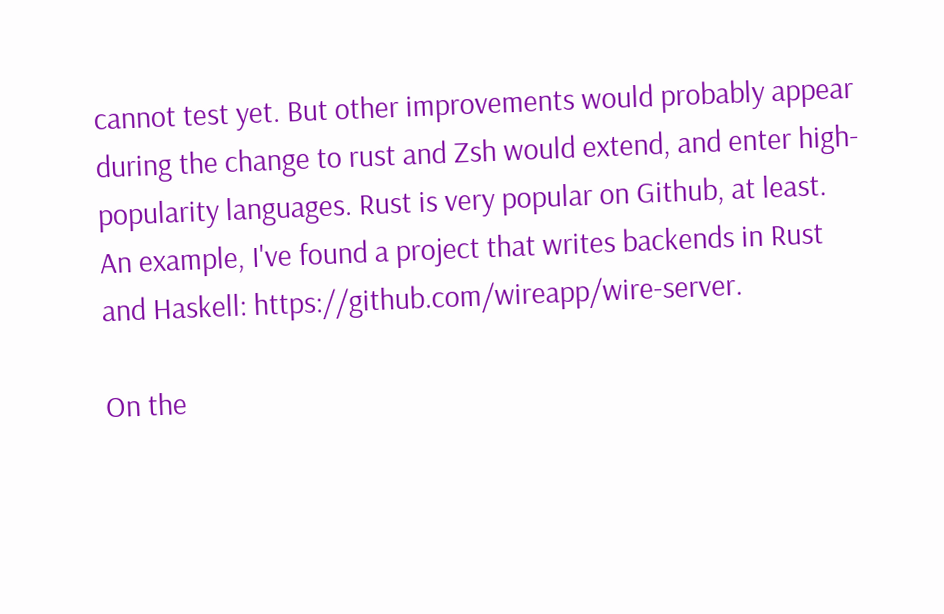cannot test yet. But other improvements would probably appear during the change to rust and Zsh would extend, and enter high-popularity languages. Rust is very popular on Github, at least. An example, I've found a project that writes backends in Rust and Haskell: https://github.com/wireapp/wire-server.

On the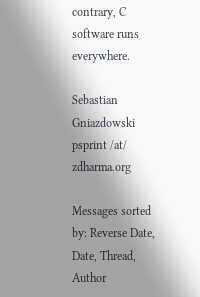contrary, C software runs everywhere.

Sebastian Gniazdowski
psprint /at/ zdharma.org

Messages sorted by: Reverse Date, Date, Thread, Author